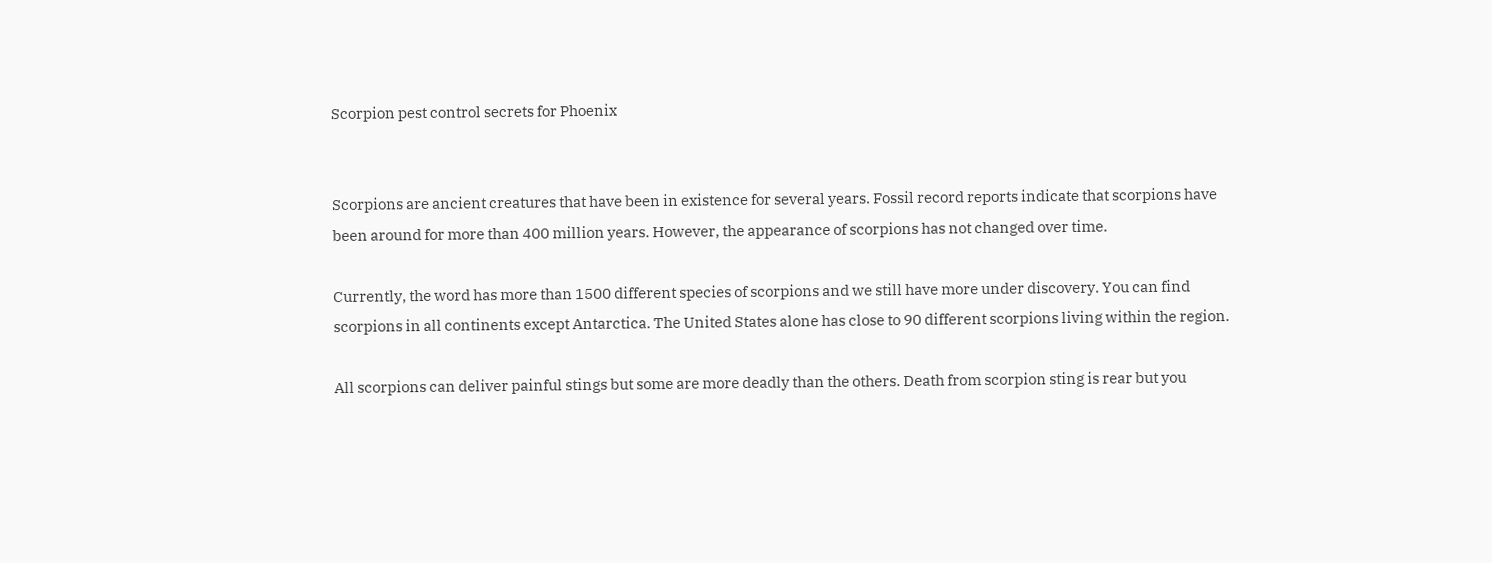Scorpion pest control secrets for Phoenix


Scorpions are ancient creatures that have been in existence for several years. Fossil record reports indicate that scorpions have been around for more than 400 million years. However, the appearance of scorpions has not changed over time.

Currently, the word has more than 1500 different species of scorpions and we still have more under discovery. You can find scorpions in all continents except Antarctica. The United States alone has close to 90 different scorpions living within the region.

All scorpions can deliver painful stings but some are more deadly than the others. Death from scorpion sting is rear but you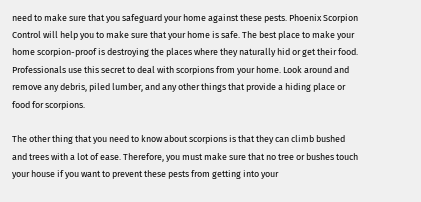need to make sure that you safeguard your home against these pests. Phoenix Scorpion Control will help you to make sure that your home is safe. The best place to make your home scorpion-proof is destroying the places where they naturally hid or get their food. Professionals use this secret to deal with scorpions from your home. Look around and remove any debris, piled lumber, and any other things that provide a hiding place or food for scorpions.

The other thing that you need to know about scorpions is that they can climb bushed and trees with a lot of ease. Therefore, you must make sure that no tree or bushes touch your house if you want to prevent these pests from getting into your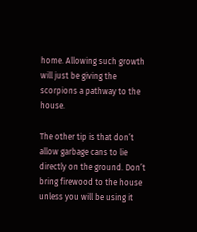home. Allowing such growth will just be giving the scorpions a pathway to the house.

The other tip is that don’t allow garbage cans to lie directly on the ground. Don’t bring firewood to the house unless you will be using it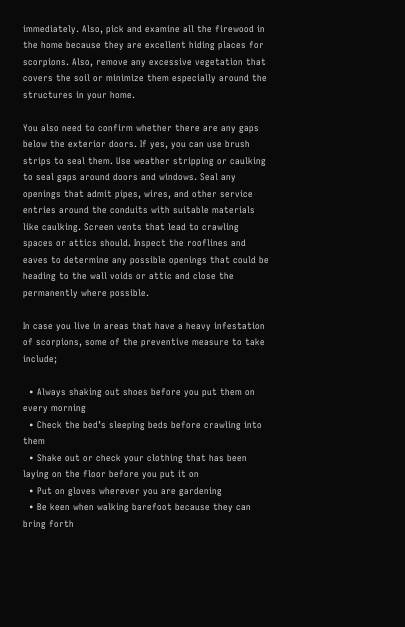immediately. Also, pick and examine all the firewood in the home because they are excellent hiding places for scorpions. Also, remove any excessive vegetation that covers the soil or minimize them especially around the structures in your home.

You also need to confirm whether there are any gaps below the exterior doors. If yes, you can use brush strips to seal them. Use weather stripping or caulking to seal gaps around doors and windows. Seal any openings that admit pipes, wires, and other service entries around the conduits with suitable materials like caulking. Screen vents that lead to crawling spaces or attics should. Inspect the rooflines and eaves to determine any possible openings that could be heading to the wall voids or attic and close the permanently where possible.

In case you live in areas that have a heavy infestation of scorpions, some of the preventive measure to take include;

  • Always shaking out shoes before you put them on every morning
  • Check the bed’s sleeping beds before crawling into them
  • Shake out or check your clothing that has been laying on the floor before you put it on
  • Put on gloves wherever you are gardening
  • Be keen when walking barefoot because they can bring forth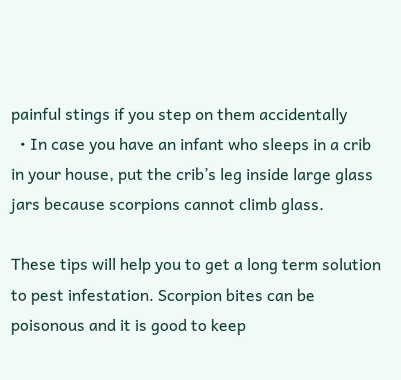painful stings if you step on them accidentally
  • In case you have an infant who sleeps in a crib in your house, put the crib’s leg inside large glass jars because scorpions cannot climb glass.

These tips will help you to get a long term solution to pest infestation. Scorpion bites can be poisonous and it is good to keep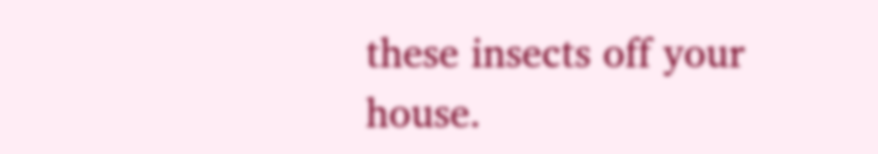these insects off your house.